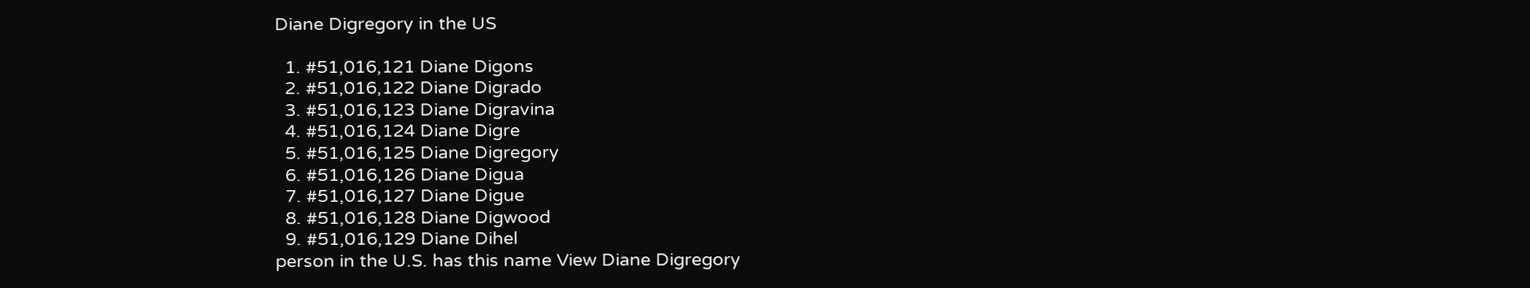Diane Digregory in the US

  1. #51,016,121 Diane Digons
  2. #51,016,122 Diane Digrado
  3. #51,016,123 Diane Digravina
  4. #51,016,124 Diane Digre
  5. #51,016,125 Diane Digregory
  6. #51,016,126 Diane Digua
  7. #51,016,127 Diane Digue
  8. #51,016,128 Diane Digwood
  9. #51,016,129 Diane Dihel
person in the U.S. has this name View Diane Digregory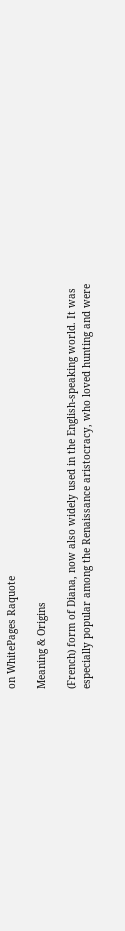on WhitePages Raquote

Meaning & Origins

(French) form of Diana, now also widely used in the English-speaking world. It was especially popular among the Renaissance aristocracy, who loved hunting and were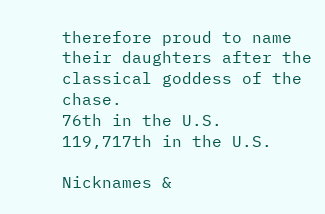therefore proud to name their daughters after the classical goddess of the chase.
76th in the U.S.
119,717th in the U.S.

Nicknames &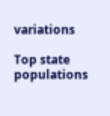variations

Top state populations